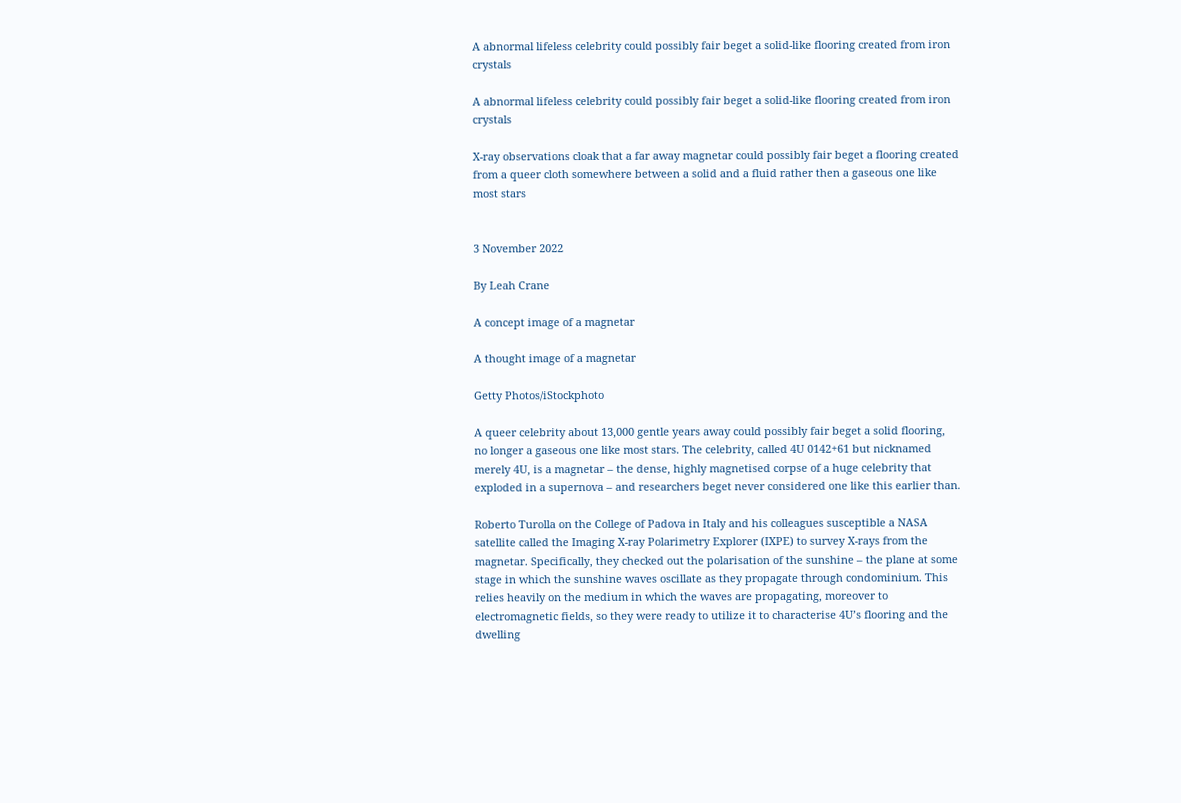A abnormal lifeless celebrity could possibly fair beget a solid-like flooring created from iron crystals

A abnormal lifeless celebrity could possibly fair beget a solid-like flooring created from iron crystals

X-ray observations cloak that a far away magnetar could possibly fair beget a flooring created from a queer cloth somewhere between a solid and a fluid rather then a gaseous one like most stars


3 November 2022

By Leah Crane

A concept image of a magnetar

A thought image of a magnetar

Getty Photos/iStockphoto

A queer celebrity about 13,000 gentle years away could possibly fair beget a solid flooring, no longer a gaseous one like most stars. The celebrity, called 4U 0142+61 but nicknamed merely 4U, is a magnetar – the dense, highly magnetised corpse of a huge celebrity that exploded in a supernova – and researchers beget never considered one like this earlier than.

Roberto Turolla on the College of Padova in Italy and his colleagues susceptible a NASA satellite called the Imaging X-ray Polarimetry Explorer (IXPE) to survey X-rays from the magnetar. Specifically, they checked out the polarisation of the sunshine – the plane at some stage in which the sunshine waves oscillate as they propagate through condominium. This relies heavily on the medium in which the waves are propagating, moreover to electromagnetic fields, so they were ready to utilize it to characterise 4U’s flooring and the dwelling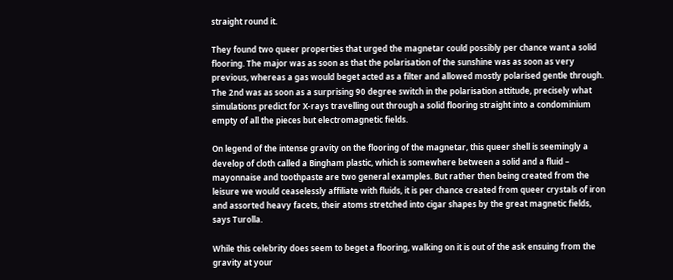straight round it.

They found two queer properties that urged the magnetar could possibly per chance want a solid flooring. The major was as soon as that the polarisation of the sunshine was as soon as very previous, whereas a gas would beget acted as a filter and allowed mostly polarised gentle through. The 2nd was as soon as a surprising 90 degree switch in the polarisation attitude, precisely what simulations predict for X-rays travelling out through a solid flooring straight into a condominium empty of all the pieces but electromagnetic fields.

On legend of the intense gravity on the flooring of the magnetar, this queer shell is seemingly a develop of cloth called a Bingham plastic, which is somewhere between a solid and a fluid – mayonnaise and toothpaste are two general examples. But rather then being created from the leisure we would ceaselessly affiliate with fluids, it is per chance created from queer crystals of iron and assorted heavy facets, their atoms stretched into cigar shapes by the great magnetic fields, says Turolla.

While this celebrity does seem to beget a flooring, walking on it is out of the ask ensuing from the gravity at your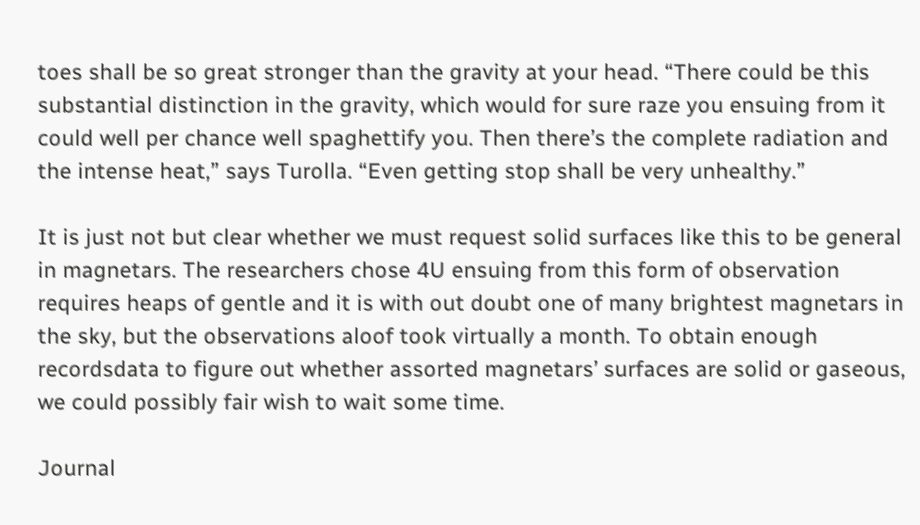toes shall be so great stronger than the gravity at your head. “There could be this substantial distinction in the gravity, which would for sure raze you ensuing from it could well per chance well spaghettify you. Then there’s the complete radiation and the intense heat,” says Turolla. “Even getting stop shall be very unhealthy.”

It is just not but clear whether we must request solid surfaces like this to be general in magnetars. The researchers chose 4U ensuing from this form of observation requires heaps of gentle and it is with out doubt one of many brightest magnetars in the sky, but the observations aloof took virtually a month. To obtain enough recordsdata to figure out whether assorted magnetars’ surfaces are solid or gaseous, we could possibly fair wish to wait some time.

Journal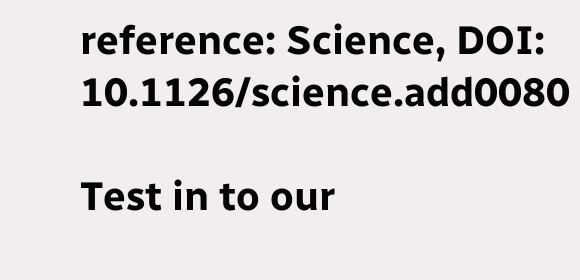reference: Science, DOI: 10.1126/science.add0080

Test in to our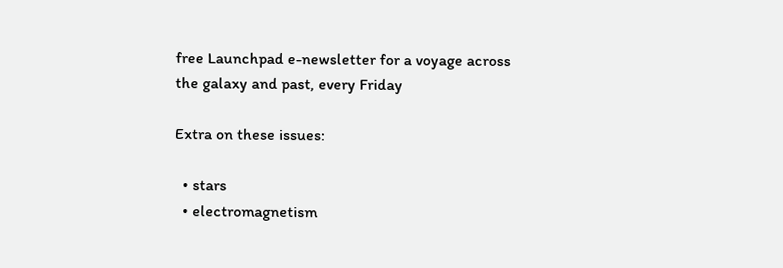free Launchpad e-newsletter for a voyage across the galaxy and past, every Friday

Extra on these issues:

  • stars
  • electromagnetism